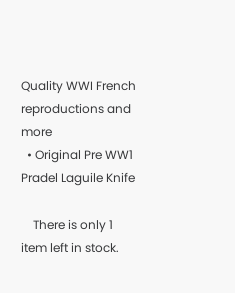Quality WWI French reproductions and more
  • Original Pre WW1 Pradel Laguile Knife

    There is only 1 item left in stock.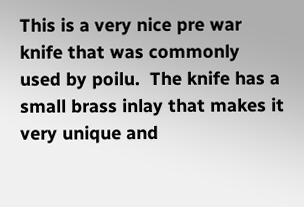This is a very nice pre war knife that was commonly used by poilu.  The knife has a small brass inlay that makes it very unique and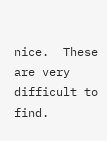nice.  These are very difficult to find.